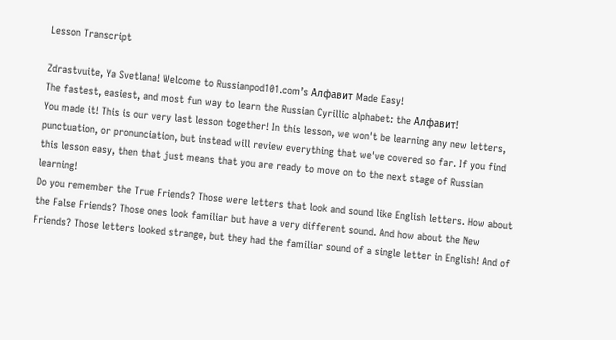Lesson Transcript

Zdrastvuite, Ya Svetlana! Welcome to Russianpod101.com’s Алфавит Made Easy!
The fastest, easiest, and most fun way to learn the Russian Cyrillic alphabet: the Алфавит!
You made it! This is our very last lesson together! In this lesson, we won't be learning any new letters, punctuation, or pronunciation, but instead will review everything that we've covered so far. If you find this lesson easy, then that just means that you are ready to move on to the next stage of Russian learning!
Do you remember the True Friends? Those were letters that look and sound like English letters. How about the False Friends? Those ones look familiar but have a very different sound. And how about the New Friends? Those letters looked strange, but they had the familiar sound of a single letter in English! And of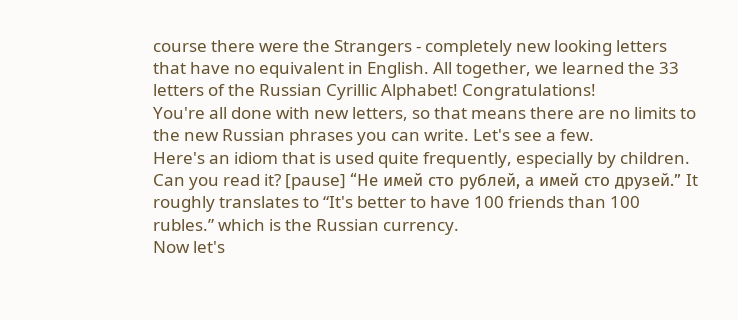course there were the Strangers - completely new looking letters that have no equivalent in English. All together, we learned the 33 letters of the Russian Cyrillic Alphabet! Congratulations!
You're all done with new letters, so that means there are no limits to the new Russian phrases you can write. Let's see a few.
Here's an idiom that is used quite frequently, especially by children. Can you read it? [pause] “Не имей сто рублей, а имей сто друзей.” It roughly translates to “It's better to have 100 friends than 100 rubles.” which is the Russian currency.
Now let's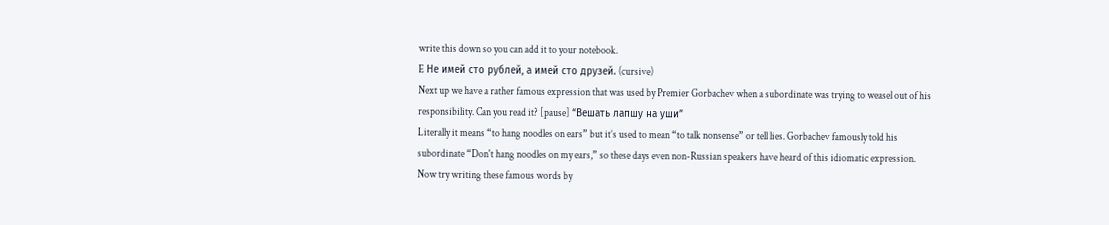write this down so you can add it to your notebook.
E Не имей сто рублей, а имей сто друзей. (cursive)
Next up we have a rather famous expression that was used by Premier Gorbachev when a subordinate was trying to weasel out of his responsibility. Can you read it? [pause] “Вешать лапшу на уши”
Literally it means “to hang noodles on ears” but it’s used to mean “to talk nonsense” or tell lies. Gorbachev famously told his subordinate “Don't hang noodles on my ears,” so these days even non-Russian speakers have heard of this idiomatic expression. Now try writing these famous words by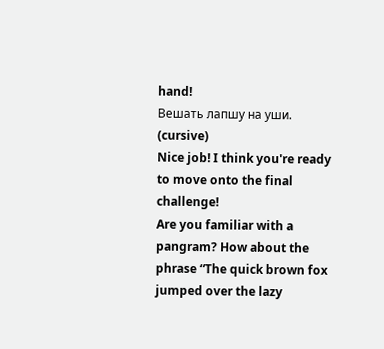hand!
Вешать лапшу на уши. (cursive)
Nice job! I think you're ready to move onto the final challenge!
Are you familiar with a pangram? How about the phrase “The quick brown fox jumped over the lazy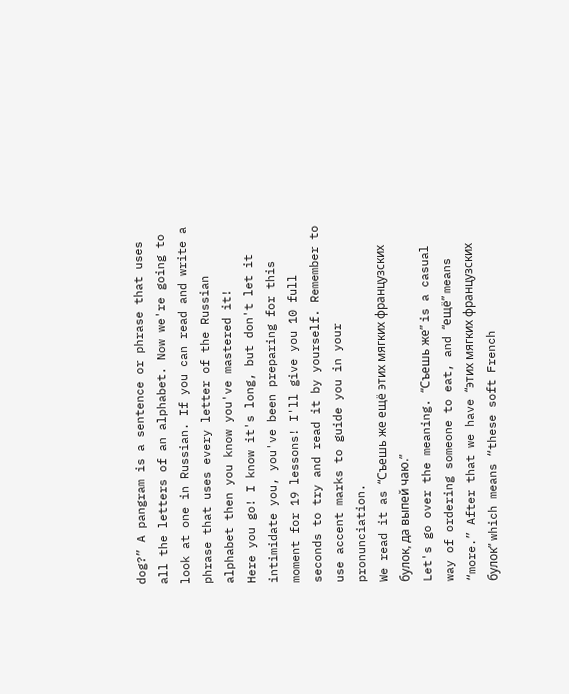dog?” A pangram is a sentence or phrase that uses all the letters of an alphabet. Now we're going to look at one in Russian. If you can read and write a phrase that uses every letter of the Russian alphabet then you know you've mastered it!
Here you go! I know it's long, but don't let it intimidate you, you've been preparing for this moment for 19 lessons! I'll give you 10 full seconds to try and read it by yourself. Remember to use accent marks to guide you in your pronunciation.
We read it as “Съешь же ещё этих мягких французских булок, да выпей чаю.”
Let's go over the meaning. “Съешь же” is a casual way of ordering someone to eat, and “ещё” means “more.” After that we have “этих мягких французских булок” which means “these soft French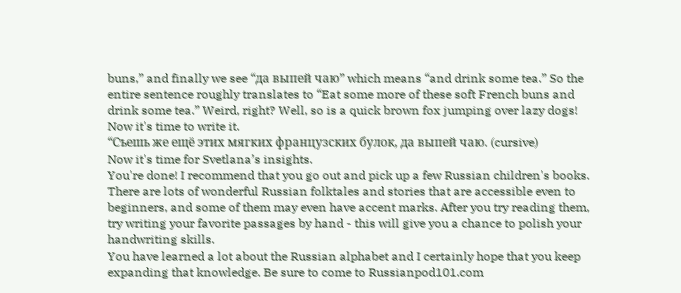buns,” and finally we see “да выпей чаю” which means “and drink some tea.” So the entire sentence roughly translates to “Eat some more of these soft French buns and drink some tea.” Weird, right? Well, so is a quick brown fox jumping over lazy dogs! Now it's time to write it.
“Съешь же ещё этих мягких французских булок, да выпей чаю. (cursive)
Now it's time for Svetlana’s insights.
You're done! I recommend that you go out and pick up a few Russian children's books. There are lots of wonderful Russian folktales and stories that are accessible even to beginners, and some of them may even have accent marks. After you try reading them, try writing your favorite passages by hand - this will give you a chance to polish your handwriting skills.
You have learned a lot about the Russian alphabet and I certainly hope that you keep expanding that knowledge. Be sure to come to Russianpod101.com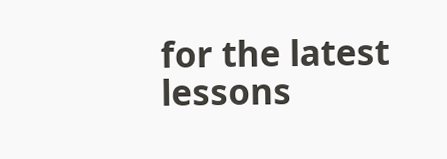for the latest lessons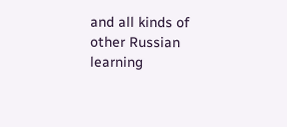and all kinds of other Russian learning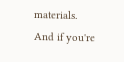materials. And if you're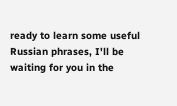ready to learn some useful Russian phrases, I'll be waiting for you in the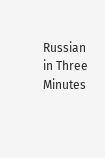Russian in Three Minutes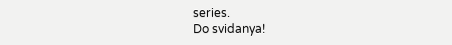series.
Do svidanya!